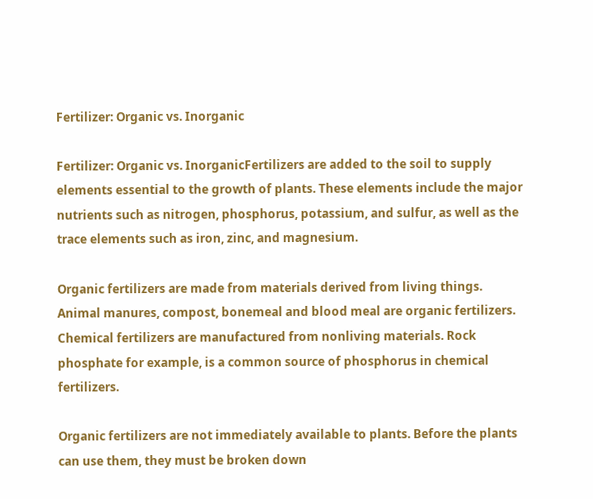Fertilizer: Organic vs. Inorganic

Fertilizer: Organic vs. InorganicFertilizers are added to the soil to supply elements essential to the growth of plants. These elements include the major nutrients such as nitrogen, phosphorus, potassium, and sulfur, as well as the trace elements such as iron, zinc, and magnesium.

Organic fertilizers are made from materials derived from living things. Animal manures, compost, bonemeal and blood meal are organic fertilizers. Chemical fertilizers are manufactured from nonliving materials. Rock phosphate for example, is a common source of phosphorus in chemical fertilizers.

Organic fertilizers are not immediately available to plants. Before the plants can use them, they must be broken down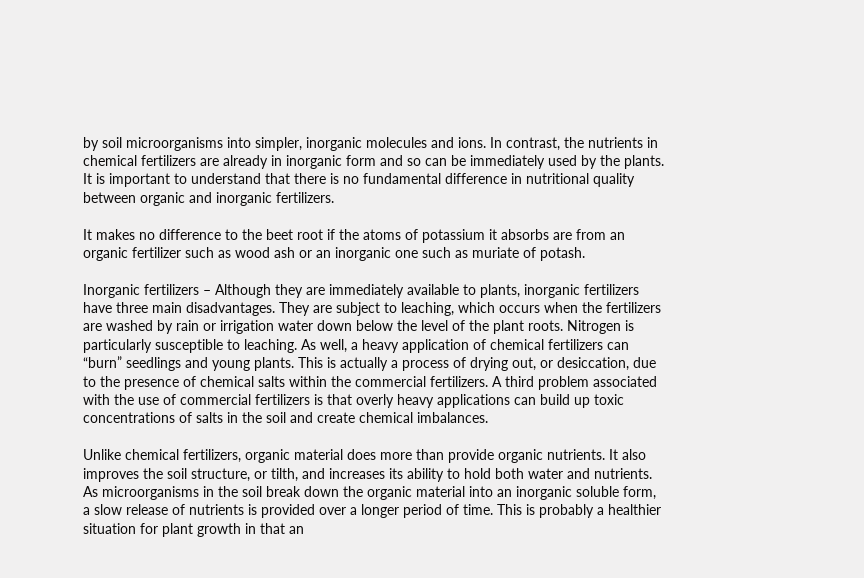by soil microorganisms into simpler, inorganic molecules and ions. In contrast, the nutrients in chemical fertilizers are already in inorganic form and so can be immediately used by the plants. It is important to understand that there is no fundamental difference in nutritional quality between organic and inorganic fertilizers.

It makes no difference to the beet root if the atoms of potassium it absorbs are from an organic fertilizer such as wood ash or an inorganic one such as muriate of potash.

Inorganic fertilizers – Although they are immediately available to plants, inorganic fertilizers have three main disadvantages. They are subject to leaching, which occurs when the fertilizers are washed by rain or irrigation water down below the level of the plant roots. Nitrogen is particularly susceptible to leaching. As well, a heavy application of chemical fertilizers can “burn” seedlings and young plants. This is actually a process of drying out, or desiccation, due to the presence of chemical salts within the commercial fertilizers. A third problem associated with the use of commercial fertilizers is that overly heavy applications can build up toxic concentrations of salts in the soil and create chemical imbalances.

Unlike chemical fertilizers, organic material does more than provide organic nutrients. It also improves the soil structure, or tilth, and increases its ability to hold both water and nutrients. As microorganisms in the soil break down the organic material into an inorganic soluble form, a slow release of nutrients is provided over a longer period of time. This is probably a healthier situation for plant growth in that an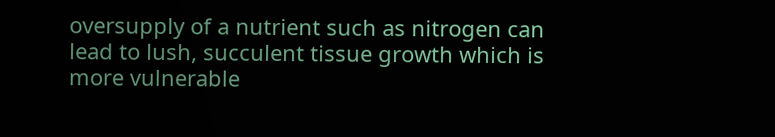oversupply of a nutrient such as nitrogen can lead to lush, succulent tissue growth which is more vulnerable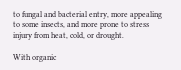to fungal and bacterial entry, more appealing to some insects, and more prone to stress injury from heat, cold, or drought.

With organic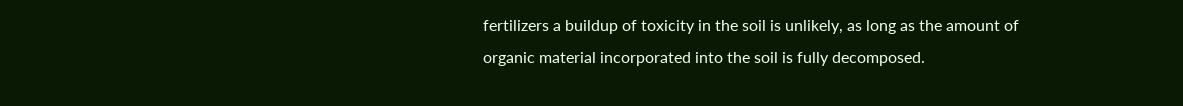fertilizers a buildup of toxicity in the soil is unlikely, as long as the amount of organic material incorporated into the soil is fully decomposed.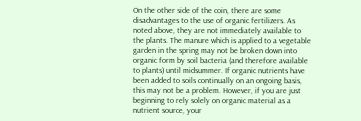On the other side of the coin, there are some disadvantages to the use of organic fertilizers. As noted above, they are not immediately available to the plants. The manure which is applied to a vegetable garden in the spring may not be broken down into organic form by soil bacteria (and therefore available to plants) until midsummer. If organic nutrients have been added to soils continually on an ongoing basis, this may not be a problem. However, if you are just beginning to rely solely on organic material as a nutrient source, your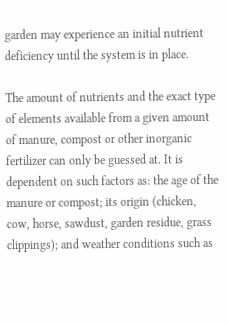garden may experience an initial nutrient deficiency until the system is in place.

The amount of nutrients and the exact type of elements available from a given amount of manure, compost or other inorganic fertilizer can only be guessed at. It is dependent on such factors as: the age of the manure or compost; its origin (chicken, cow, horse, sawdust, garden residue, grass clippings); and weather conditions such as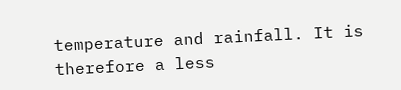temperature and rainfall. It is therefore a less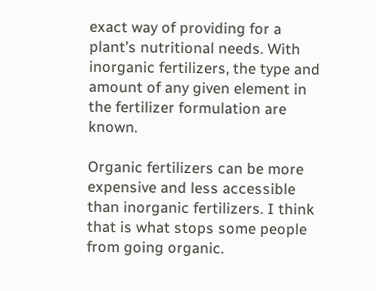exact way of providing for a plant’s nutritional needs. With inorganic fertilizers, the type and amount of any given element in the fertilizer formulation are known.

Organic fertilizers can be more expensive and less accessible than inorganic fertilizers. I think that is what stops some people from going organic.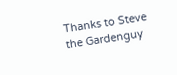Thanks to Steve the Gardenguy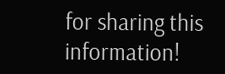for sharing this information!